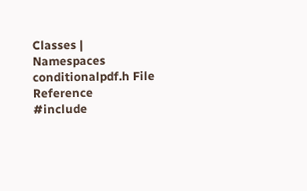Classes | Namespaces
conditionalpdf.h File Reference
#include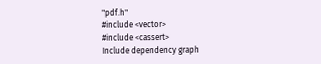"pdf.h"
#include <vector>
#include <cassert>
Include dependency graph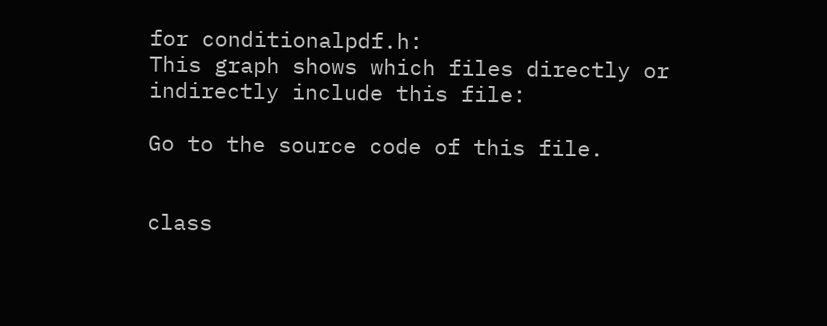for conditionalpdf.h:
This graph shows which files directly or indirectly include this file:

Go to the source code of this file.


class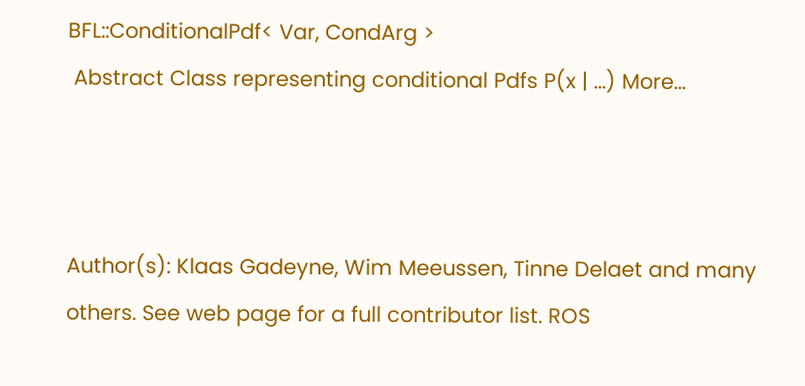BFL::ConditionalPdf< Var, CondArg >
 Abstract Class representing conditional Pdfs P(x | ...) More...



Author(s): Klaas Gadeyne, Wim Meeussen, Tinne Delaet and many others. See web page for a full contributor list. ROS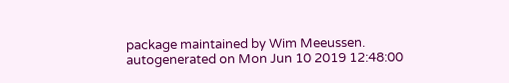package maintained by Wim Meeussen.
autogenerated on Mon Jun 10 2019 12:48:00